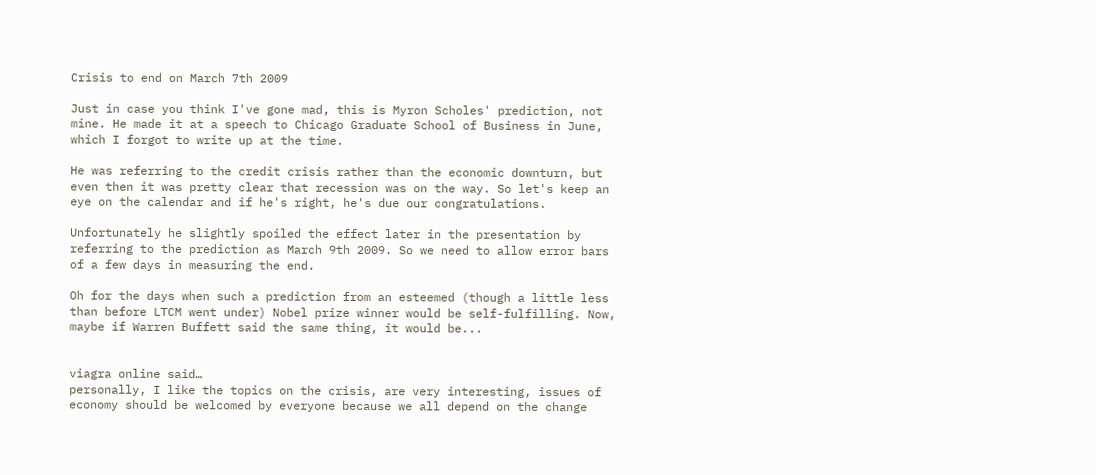Crisis to end on March 7th 2009

Just in case you think I've gone mad, this is Myron Scholes' prediction, not mine. He made it at a speech to Chicago Graduate School of Business in June, which I forgot to write up at the time.

He was referring to the credit crisis rather than the economic downturn, but even then it was pretty clear that recession was on the way. So let's keep an eye on the calendar and if he's right, he's due our congratulations.

Unfortunately he slightly spoiled the effect later in the presentation by referring to the prediction as March 9th 2009. So we need to allow error bars of a few days in measuring the end.

Oh for the days when such a prediction from an esteemed (though a little less than before LTCM went under) Nobel prize winner would be self-fulfilling. Now, maybe if Warren Buffett said the same thing, it would be...


viagra online said…
personally, I like the topics on the crisis, are very interesting, issues of economy should be welcomed by everyone because we all depend on the change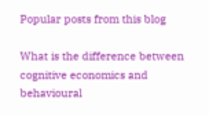Popular posts from this blog

What is the difference between cognitive economics and behavioural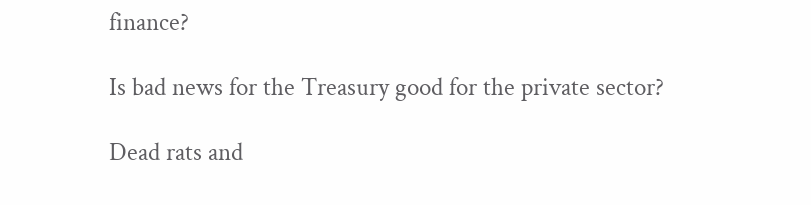finance?

Is bad news for the Treasury good for the private sector?

Dead rats and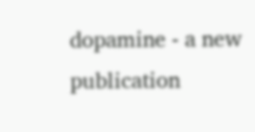dopamine - a new publication